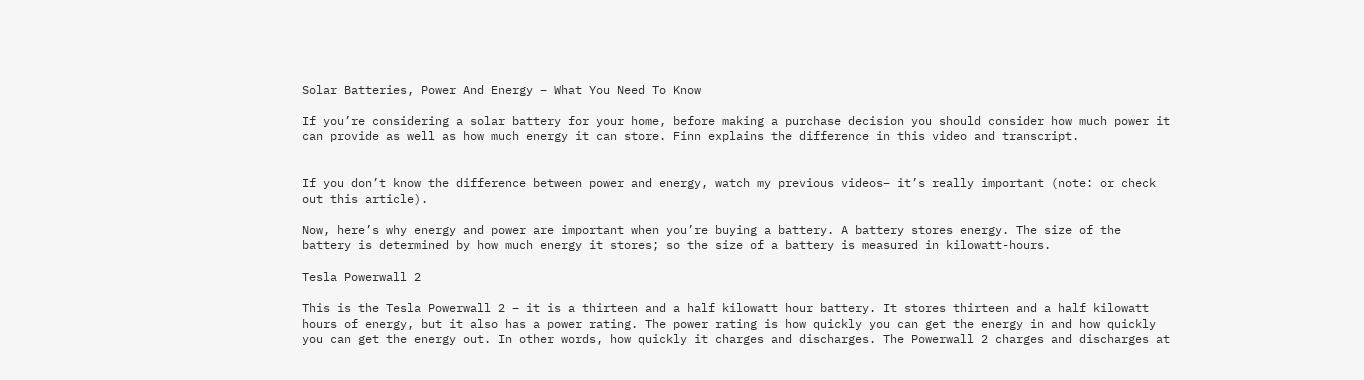Solar Batteries, Power And Energy – What You Need To Know

If you’re considering a solar battery for your home, before making a purchase decision you should consider how much power it can provide as well as how much energy it can store. Finn explains the difference in this video and transcript.


If you don’t know the difference between power and energy, watch my previous videos– it’s really important (note: or check out this article).

Now, here’s why energy and power are important when you’re buying a battery. A battery stores energy. The size of the battery is determined by how much energy it stores; so the size of a battery is measured in kilowatt-hours.

Tesla Powerwall 2

This is the Tesla Powerwall 2 – it is a thirteen and a half kilowatt hour battery. It stores thirteen and a half kilowatt hours of energy, but it also has a power rating. The power rating is how quickly you can get the energy in and how quickly you can get the energy out. In other words, how quickly it charges and discharges. The Powerwall 2 charges and discharges at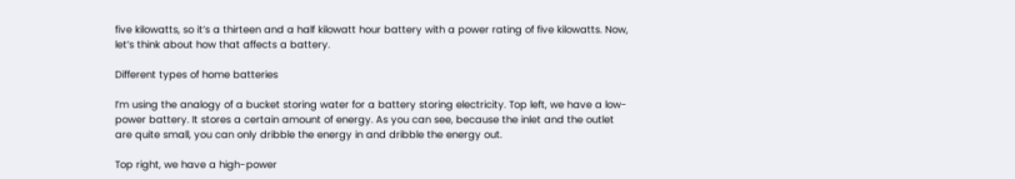five kilowatts, so it’s a thirteen and a half kilowatt hour battery with a power rating of five kilowatts. Now, let’s think about how that affects a battery.

Different types of home batteries

I’m using the analogy of a bucket storing water for a battery storing electricity. Top left, we have a low-power battery. It stores a certain amount of energy. As you can see, because the inlet and the outlet are quite small, you can only dribble the energy in and dribble the energy out.

Top right, we have a high-power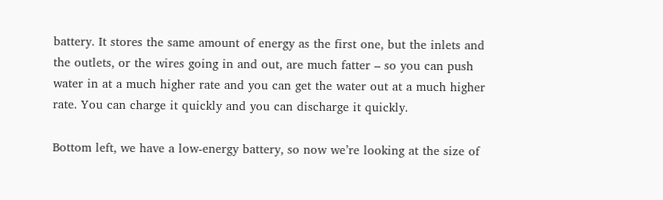battery. It stores the same amount of energy as the first one, but the inlets and the outlets, or the wires going in and out, are much fatter – so you can push water in at a much higher rate and you can get the water out at a much higher rate. You can charge it quickly and you can discharge it quickly.

Bottom left, we have a low-energy battery, so now we’re looking at the size of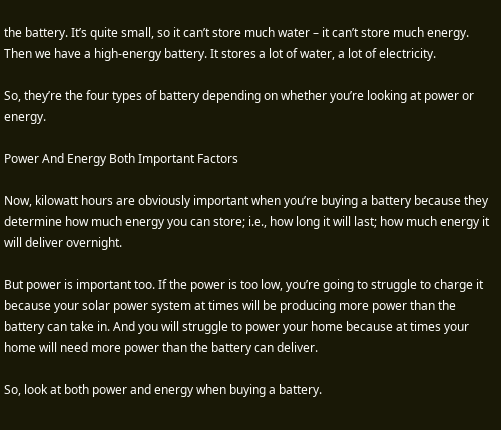the battery. It’s quite small, so it can’t store much water – it can’t store much energy. Then we have a high-energy battery. It stores a lot of water, a lot of electricity.

So, they’re the four types of battery depending on whether you’re looking at power or energy.

Power And Energy Both Important Factors

Now, kilowatt hours are obviously important when you’re buying a battery because they determine how much energy you can store; i.e., how long it will last; how much energy it will deliver overnight.

But power is important too. If the power is too low, you’re going to struggle to charge it because your solar power system at times will be producing more power than the battery can take in. And you will struggle to power your home because at times your home will need more power than the battery can deliver.

So, look at both power and energy when buying a battery.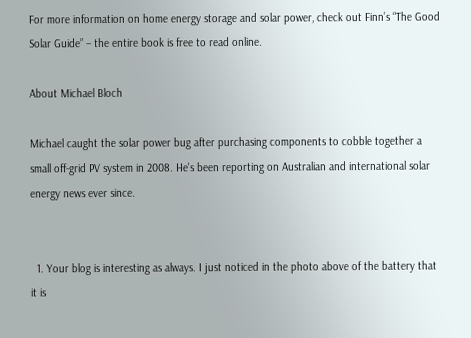For more information on home energy storage and solar power, check out Finn’s “The Good Solar Guide” – the entire book is free to read online.

About Michael Bloch

Michael caught the solar power bug after purchasing components to cobble together a small off-grid PV system in 2008. He's been reporting on Australian and international solar energy news ever since.


  1. Your blog is interesting as always. I just noticed in the photo above of the battery that it is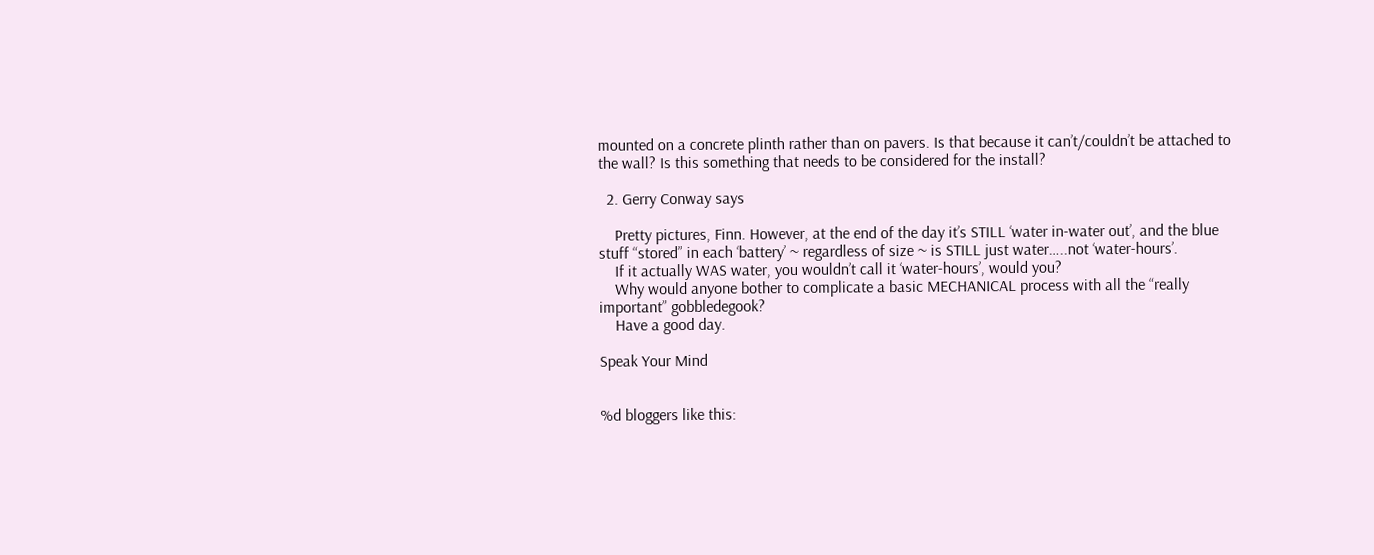mounted on a concrete plinth rather than on pavers. Is that because it can’t/couldn’t be attached to the wall? Is this something that needs to be considered for the install?

  2. Gerry Conway says

    Pretty pictures, Finn. However, at the end of the day it’s STILL ‘water in-water out’, and the blue stuff “stored” in each ‘battery’ ~ regardless of size ~ is STILL just water…..not ‘water-hours’.
    If it actually WAS water, you wouldn’t call it ‘water-hours’, would you?
    Why would anyone bother to complicate a basic MECHANICAL process with all the “really important” gobbledegook?
    Have a good day.

Speak Your Mind


%d bloggers like this: